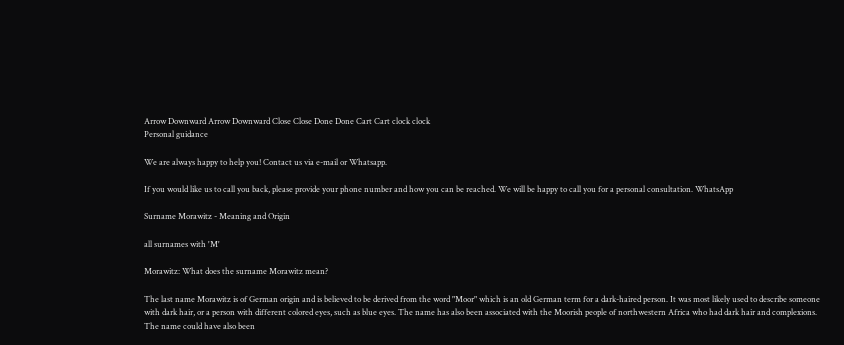Arrow Downward Arrow Downward Close Close Done Done Cart Cart clock clock
Personal guidance

We are always happy to help you! Contact us via e-mail or Whatsapp.

If you would like us to call you back, please provide your phone number and how you can be reached. We will be happy to call you for a personal consultation. WhatsApp

Surname Morawitz - Meaning and Origin

all surnames with 'M'

Morawitz: What does the surname Morawitz mean?

The last name Morawitz is of German origin and is believed to be derived from the word "Moor" which is an old German term for a dark-haired person. It was most likely used to describe someone with dark hair, or a person with different colored eyes, such as blue eyes. The name has also been associated with the Moorish people of northwestern Africa who had dark hair and complexions. The name could have also been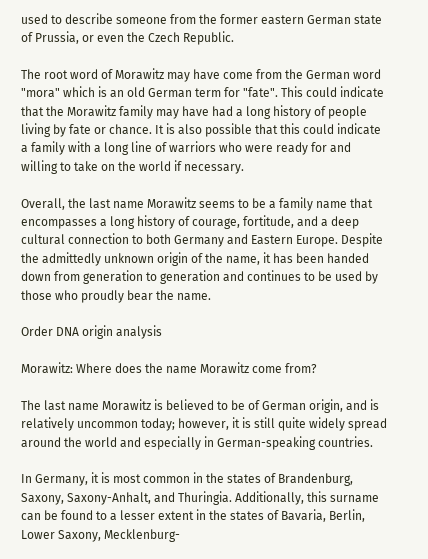used to describe someone from the former eastern German state of Prussia, or even the Czech Republic.

The root word of Morawitz may have come from the German word "mora" which is an old German term for "fate". This could indicate that the Morawitz family may have had a long history of people living by fate or chance. It is also possible that this could indicate a family with a long line of warriors who were ready for and willing to take on the world if necessary.

Overall, the last name Morawitz seems to be a family name that encompasses a long history of courage, fortitude, and a deep cultural connection to both Germany and Eastern Europe. Despite the admittedly unknown origin of the name, it has been handed down from generation to generation and continues to be used by those who proudly bear the name.

Order DNA origin analysis

Morawitz: Where does the name Morawitz come from?

The last name Morawitz is believed to be of German origin, and is relatively uncommon today; however, it is still quite widely spread around the world and especially in German-speaking countries.

In Germany, it is most common in the states of Brandenburg, Saxony, Saxony-Anhalt, and Thuringia. Additionally, this surname can be found to a lesser extent in the states of Bavaria, Berlin, Lower Saxony, Mecklenburg-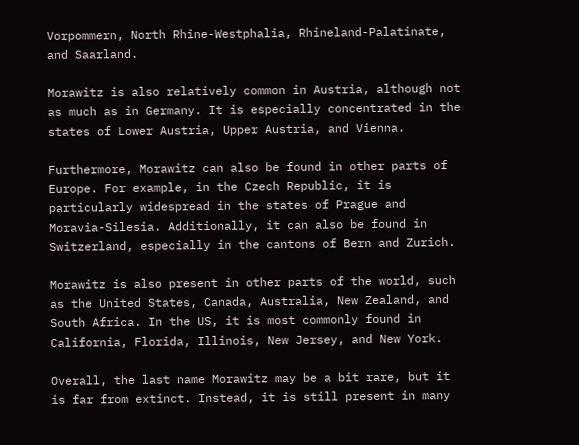Vorpommern, North Rhine-Westphalia, Rhineland-Palatinate, and Saarland.

Morawitz is also relatively common in Austria, although not as much as in Germany. It is especially concentrated in the states of Lower Austria, Upper Austria, and Vienna.

Furthermore, Morawitz can also be found in other parts of Europe. For example, in the Czech Republic, it is particularly widespread in the states of Prague and Moravia-Silesia. Additionally, it can also be found in Switzerland, especially in the cantons of Bern and Zurich.

Morawitz is also present in other parts of the world, such as the United States, Canada, Australia, New Zealand, and South Africa. In the US, it is most commonly found in California, Florida, Illinois, New Jersey, and New York.

Overall, the last name Morawitz may be a bit rare, but it is far from extinct. Instead, it is still present in many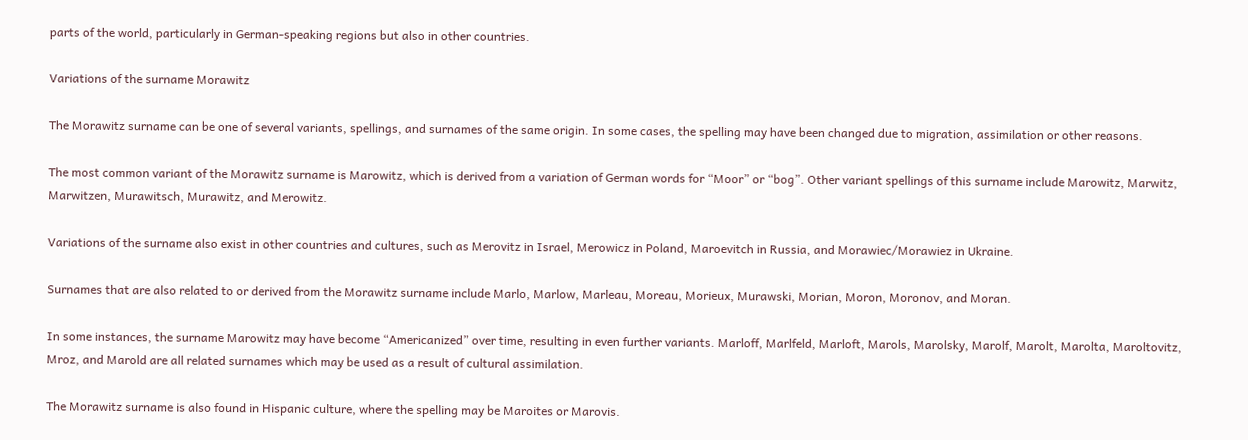parts of the world, particularly in German-speaking regions but also in other countries.

Variations of the surname Morawitz

The Morawitz surname can be one of several variants, spellings, and surnames of the same origin. In some cases, the spelling may have been changed due to migration, assimilation or other reasons.

The most common variant of the Morawitz surname is Marowitz, which is derived from a variation of German words for “Moor” or “bog”. Other variant spellings of this surname include Marowitz, Marwitz, Marwitzen, Murawitsch, Murawitz, and Merowitz.

Variations of the surname also exist in other countries and cultures, such as Merovitz in Israel, Merowicz in Poland, Maroevitch in Russia, and Morawiec/Morawiez in Ukraine.

Surnames that are also related to or derived from the Morawitz surname include Marlo, Marlow, Marleau, Moreau, Morieux, Murawski, Morian, Moron, Moronov, and Moran.

In some instances, the surname Marowitz may have become “Americanized” over time, resulting in even further variants. Marloff, Marlfeld, Marloft, Marols, Marolsky, Marolf, Marolt, Marolta, Maroltovitz, Mroz, and Marold are all related surnames which may be used as a result of cultural assimilation.

The Morawitz surname is also found in Hispanic culture, where the spelling may be Maroites or Marovis.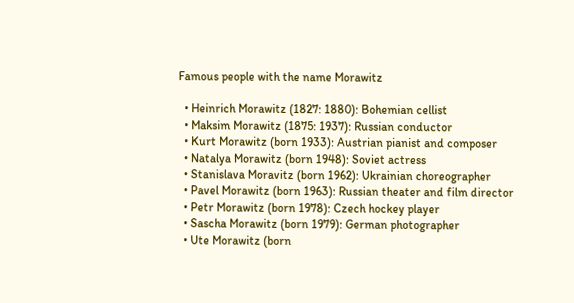Famous people with the name Morawitz

  • Heinrich Morawitz (1827: 1880): Bohemian cellist
  • Maksim Morawitz (1875: 1937): Russian conductor
  • Kurt Morawitz (born 1933): Austrian pianist and composer
  • Natalya Morawitz (born 1948): Soviet actress
  • Stanislava Moravitz (born 1962): Ukrainian choreographer
  • Pavel Morawitz (born 1963): Russian theater and film director
  • Petr Morawitz (born 1978): Czech hockey player
  • Sascha Morawitz (born 1979): German photographer
  • Ute Morawitz (born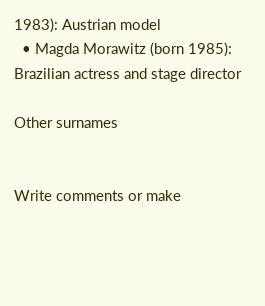1983): Austrian model
  • Magda Morawitz (born 1985): Brazilian actress and stage director

Other surnames


Write comments or make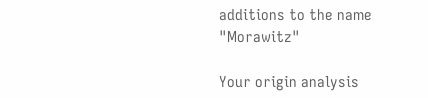additions to the name "Morawitz"

Your origin analysis